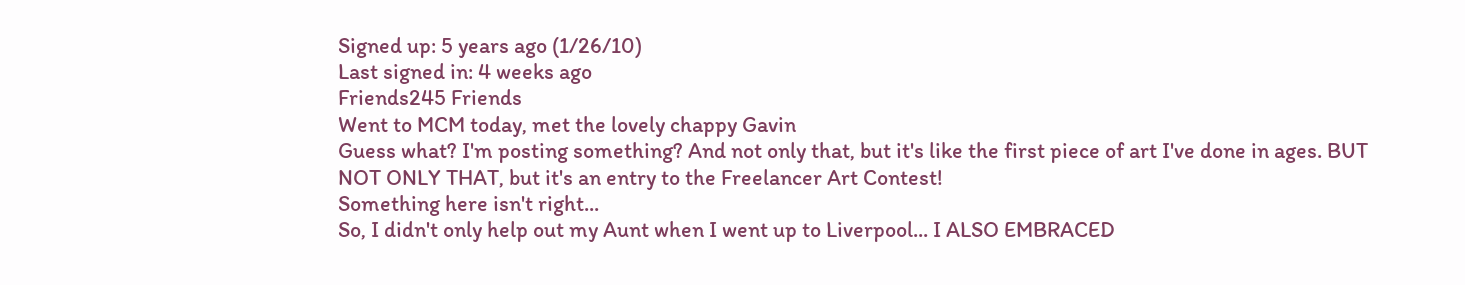Signed up: 5 years ago (1/26/10)
Last signed in: 4 weeks ago
Friends245 Friends
Went to MCM today, met the lovely chappy Gavin
Guess what? I'm posting something? And not only that, but it's like the first piece of art I've done in ages. BUT NOT ONLY THAT, but it's an entry to the Freelancer Art Contest!
Something here isn't right...
So, I didn't only help out my Aunt when I went up to Liverpool... I ALSO EMBRACED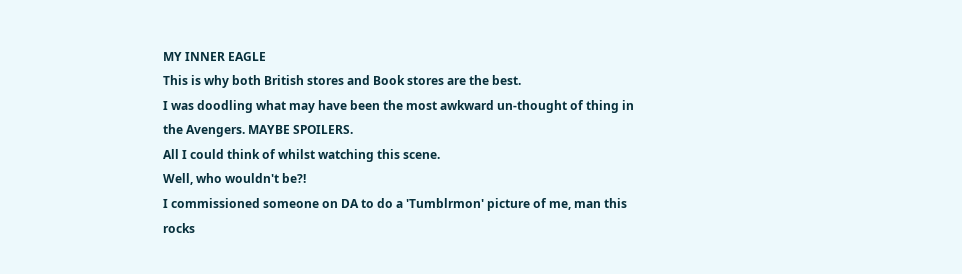MY INNER EAGLE
This is why both British stores and Book stores are the best.
I was doodling what may have been the most awkward un-thought of thing in the Avengers. MAYBE SPOILERS.
All I could think of whilst watching this scene.
Well, who wouldn't be?!
I commissioned someone on DA to do a 'Tumblrmon' picture of me, man this rocks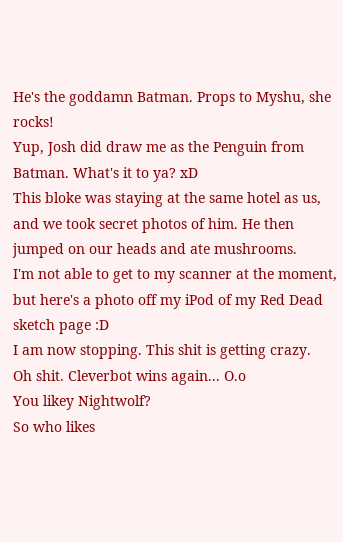He's the goddamn Batman. Props to Myshu, she rocks!
Yup, Josh did draw me as the Penguin from Batman. What's it to ya? xD
This bloke was staying at the same hotel as us, and we took secret photos of him. He then jumped on our heads and ate mushrooms.
I'm not able to get to my scanner at the moment, but here's a photo off my iPod of my Red Dead sketch page :D
I am now stopping. This shit is getting crazy.
Oh shit. Cleverbot wins again... O.o
You likey Nightwolf?
So who likes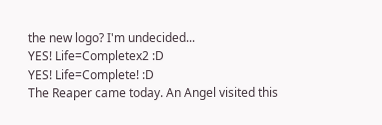the new logo? I'm undecided...
YES! Life=Completex2 :D
YES! Life=Complete! :D
The Reaper came today. An Angel visited this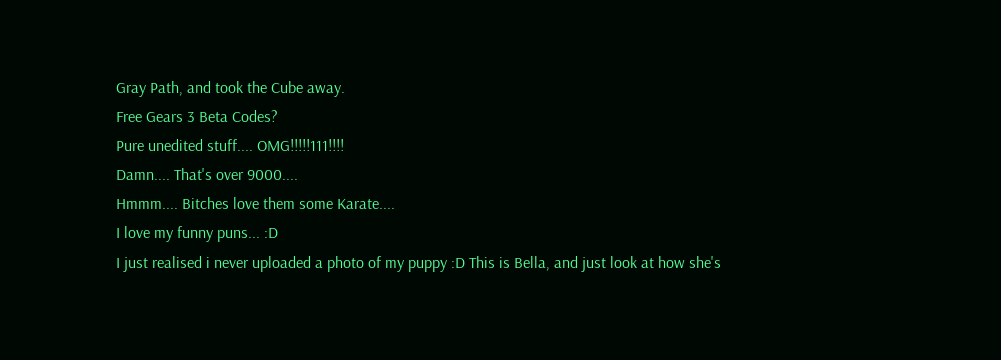Gray Path, and took the Cube away.
Free Gears 3 Beta Codes?
Pure unedited stuff.... OMG!!!!!111!!!!
Damn.... That's over 9000....
Hmmm.... Bitches love them some Karate....
I love my funny puns... :D
I just realised i never uploaded a photo of my puppy :D This is Bella, and just look at how she's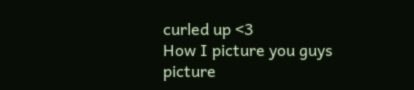curled up <3
How I picture you guys picture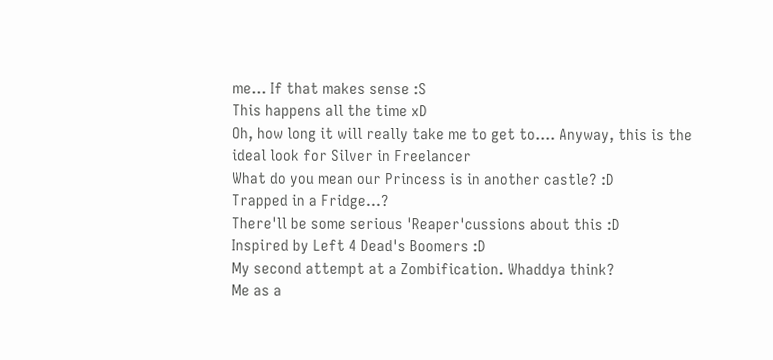me... If that makes sense :S
This happens all the time xD
Oh, how long it will really take me to get to.... Anyway, this is the ideal look for Silver in Freelancer
What do you mean our Princess is in another castle? :D
Trapped in a Fridge...?
There'll be some serious 'Reaper'cussions about this :D
Inspired by Left 4 Dead's Boomers :D
My second attempt at a Zombification. Whaddya think?
Me as a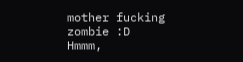mother fucking zombie :D Hmmm,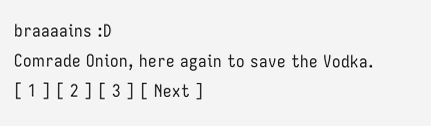braaaains :D
Comrade Onion, here again to save the Vodka.
[ 1 ] [ 2 ] [ 3 ] [ Next ]